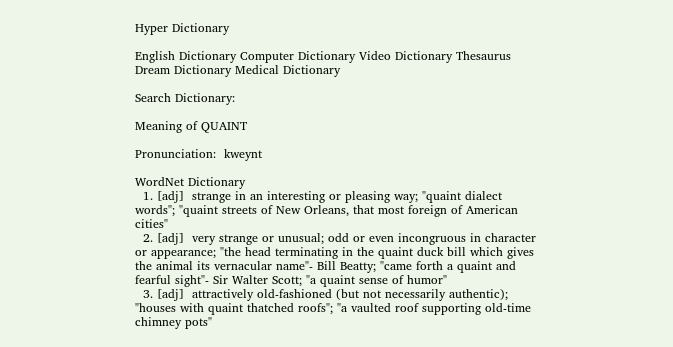Hyper Dictionary

English Dictionary Computer Dictionary Video Dictionary Thesaurus Dream Dictionary Medical Dictionary

Search Dictionary:

Meaning of QUAINT

Pronunciation:  kweynt

WordNet Dictionary
  1. [adj]  strange in an interesting or pleasing way; "quaint dialect words"; "quaint streets of New Orleans, that most foreign of American cities"
  2. [adj]  very strange or unusual; odd or even incongruous in character or appearance; "the head terminating in the quaint duck bill which gives the animal its vernacular name"- Bill Beatty; "came forth a quaint and fearful sight"- Sir Walter Scott; "a quaint sense of humor"
  3. [adj]  attractively old-fashioned (but not necessarily authentic); "houses with quaint thatched roofs"; "a vaulted roof supporting old-time chimney pots"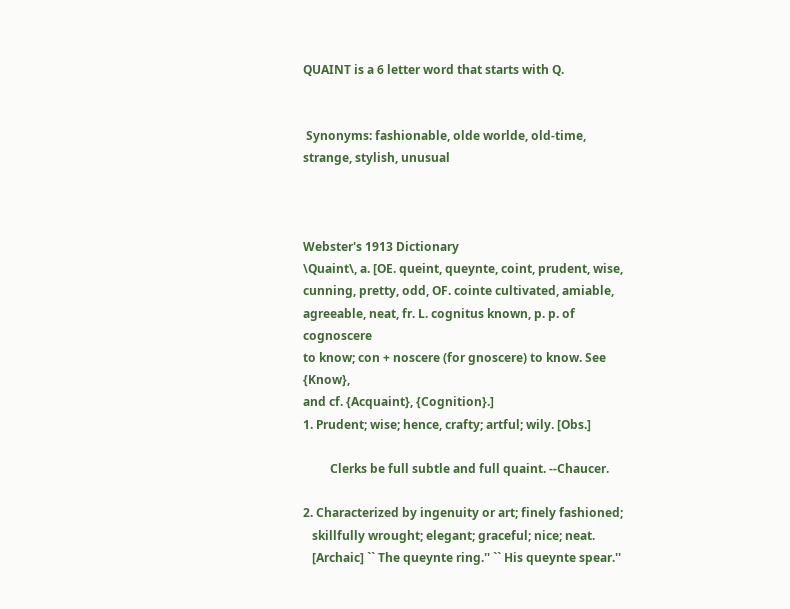QUAINT is a 6 letter word that starts with Q.


 Synonyms: fashionable, olde worlde, old-time, strange, stylish, unusual



Webster's 1913 Dictionary
\Quaint\, a. [OE. queint, queynte, coint, prudent, wise,
cunning, pretty, odd, OF. cointe cultivated, amiable,
agreeable, neat, fr. L. cognitus known, p. p. of cognoscere
to know; con + noscere (for gnoscere) to know. See {Know},
and cf. {Acquaint}, {Cognition}.]
1. Prudent; wise; hence, crafty; artful; wily. [Obs.]

         Clerks be full subtle and full quaint. --Chaucer.

2. Characterized by ingenuity or art; finely fashioned;
   skillfully wrought; elegant; graceful; nice; neat.
   [Archaic] `` The queynte ring.'' `` His queynte spear.''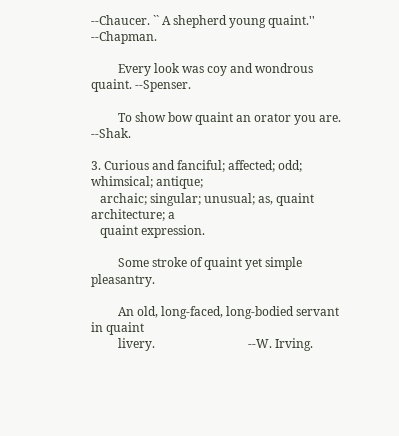--Chaucer. `` A shepherd young quaint.'' --Chapman.

         Every look was coy and wondrous quaint. --Spenser.

         To show bow quaint an orator you are. --Shak.

3. Curious and fanciful; affected; odd; whimsical; antique;
   archaic; singular; unusual; as, quaint architecture; a
   quaint expression.

         Some stroke of quaint yet simple pleasantry.

         An old, long-faced, long-bodied servant in quaint
         livery.                               --W. Irving.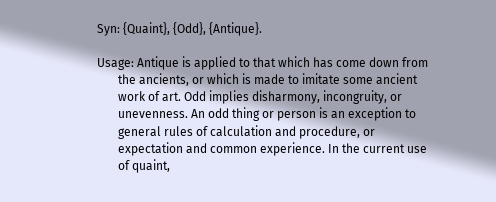Syn: {Quaint}, {Odd}, {Antique}.

Usage: Antique is applied to that which has come down from
       the ancients, or which is made to imitate some ancient
       work of art. Odd implies disharmony, incongruity, or
       unevenness. An odd thing or person is an exception to
       general rules of calculation and procedure, or
       expectation and common experience. In the current use
       of quaint,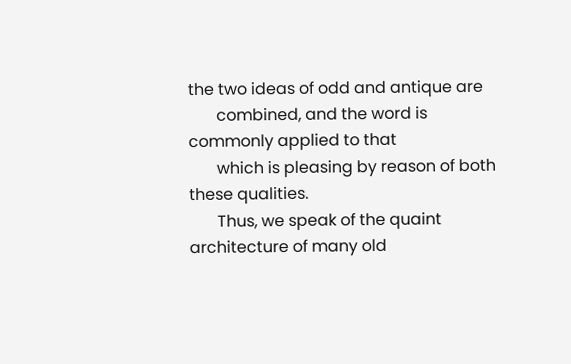the two ideas of odd and antique are
       combined, and the word is commonly applied to that
       which is pleasing by reason of both these qualities.
       Thus, we speak of the quaint architecture of many old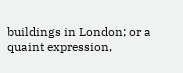buildings in London; or a quaint expression,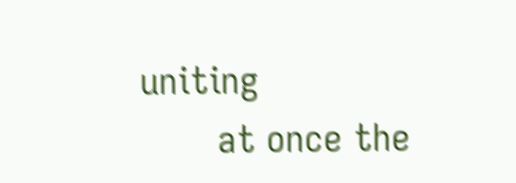uniting
       at once the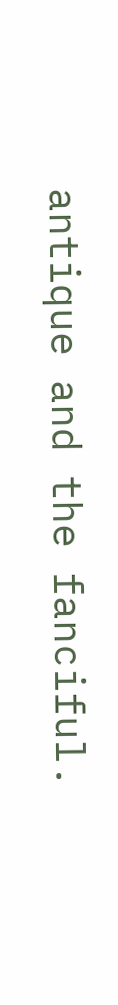antique and the fanciful.